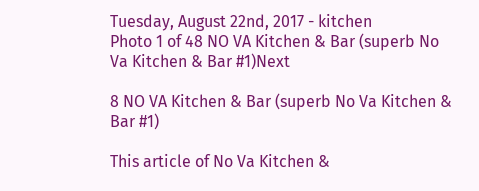Tuesday, August 22nd, 2017 - kitchen
Photo 1 of 48 NO VA Kitchen & Bar (superb No Va Kitchen & Bar #1)Next

8 NO VA Kitchen & Bar (superb No Va Kitchen & Bar #1)

This article of No Va Kitchen &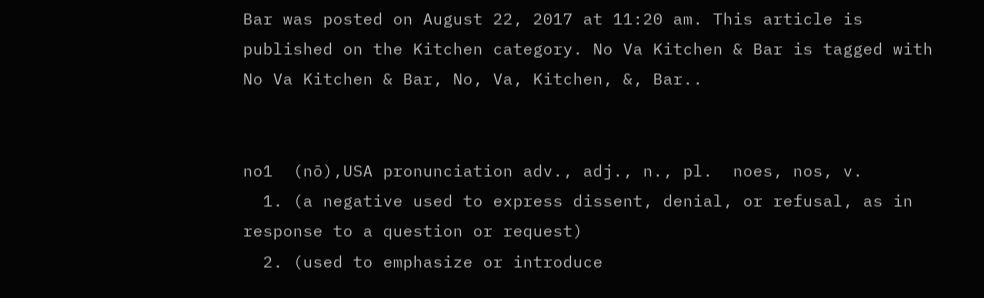Bar was posted on August 22, 2017 at 11:20 am. This article is published on the Kitchen category. No Va Kitchen & Bar is tagged with No Va Kitchen & Bar, No, Va, Kitchen, &, Bar..


no1  (nō),USA pronunciation adv., adj., n., pl.  noes, nos, v.
  1. (a negative used to express dissent, denial, or refusal, as in response to a question or request)
  2. (used to emphasize or introduce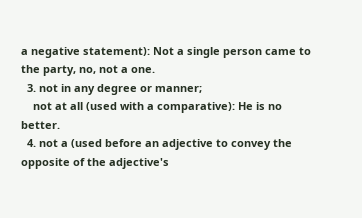a negative statement): Not a single person came to the party, no, not a one.
  3. not in any degree or manner;
    not at all (used with a comparative): He is no better.
  4. not a (used before an adjective to convey the opposite of the adjective's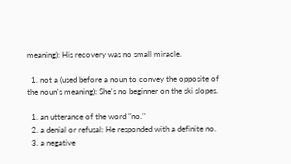meaning): His recovery was no small miracle.

  1. not a (used before a noun to convey the opposite of the noun's meaning): She's no beginner on the ski slopes.

  1. an utterance of the word "no.''
  2. a denial or refusal: He responded with a definite no.
  3. a negative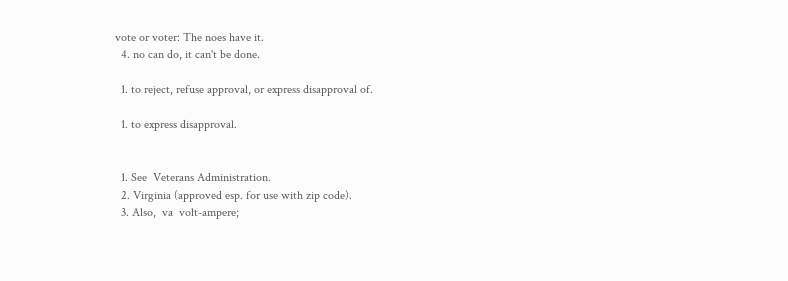vote or voter: The noes have it.
  4. no can do, it can't be done.

  1. to reject, refuse approval, or express disapproval of.

  1. to express disapproval.


  1. See  Veterans Administration.
  2. Virginia (approved esp. for use with zip code).
  3. Also,  va  volt-ampere;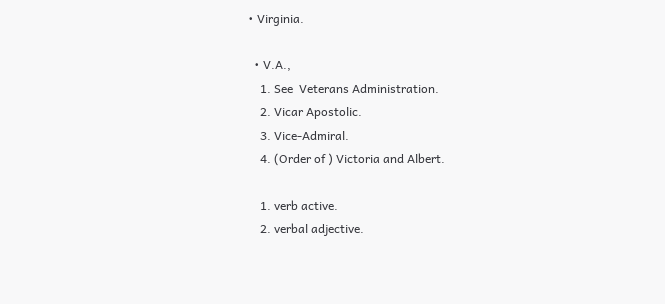• Virginia.

  • V.A.,
    1. See  Veterans Administration.
    2. Vicar Apostolic.
    3. Vice-Admiral.
    4. (Order of ) Victoria and Albert.

    1. verb active.
    2. verbal adjective.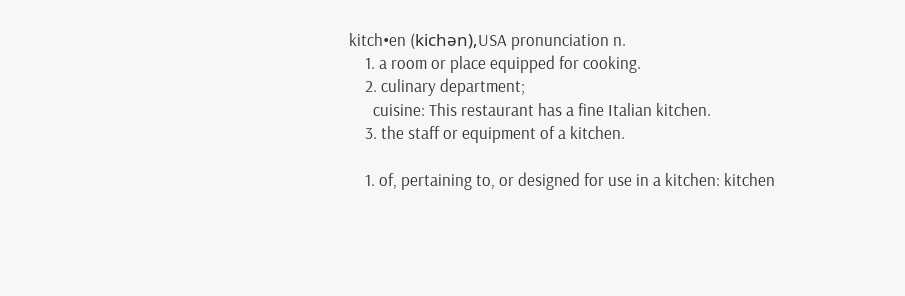kitch•en (kichən),USA pronunciation n.
    1. a room or place equipped for cooking.
    2. culinary department;
      cuisine: This restaurant has a fine Italian kitchen.
    3. the staff or equipment of a kitchen.

    1. of, pertaining to, or designed for use in a kitchen: kitchen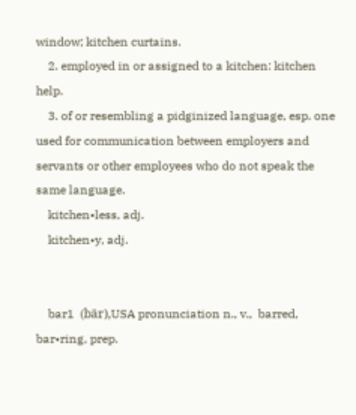window; kitchen curtains.
    2. employed in or assigned to a kitchen: kitchen help.
    3. of or resembling a pidginized language, esp. one used for communication between employers and servants or other employees who do not speak the same language.
    kitchen•less, adj.
    kitchen•y, adj.


    bar1  (bär),USA pronunciation n., v.,  barred, bar•ring, prep.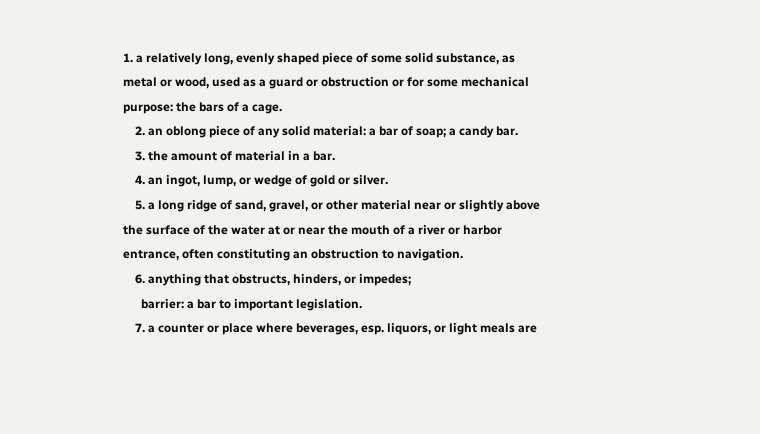1. a relatively long, evenly shaped piece of some solid substance, as metal or wood, used as a guard or obstruction or for some mechanical purpose: the bars of a cage.
    2. an oblong piece of any solid material: a bar of soap; a candy bar.
    3. the amount of material in a bar.
    4. an ingot, lump, or wedge of gold or silver.
    5. a long ridge of sand, gravel, or other material near or slightly above the surface of the water at or near the mouth of a river or harbor entrance, often constituting an obstruction to navigation.
    6. anything that obstructs, hinders, or impedes;
      barrier: a bar to important legislation.
    7. a counter or place where beverages, esp. liquors, or light meals are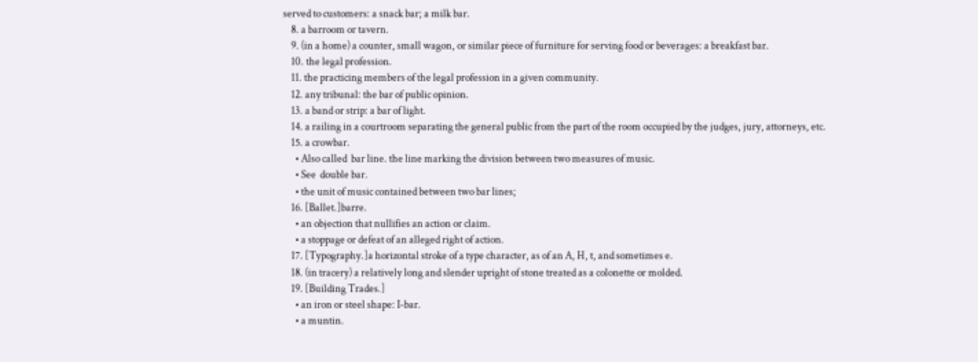served to customers: a snack bar; a milk bar.
    8. a barroom or tavern.
    9. (in a home) a counter, small wagon, or similar piece of furniture for serving food or beverages: a breakfast bar.
    10. the legal profession.
    11. the practicing members of the legal profession in a given community.
    12. any tribunal: the bar of public opinion.
    13. a band or strip: a bar of light.
    14. a railing in a courtroom separating the general public from the part of the room occupied by the judges, jury, attorneys, etc.
    15. a crowbar.
      • Also called  bar line. the line marking the division between two measures of music.
      • See  double bar.
      • the unit of music contained between two bar lines;
    16. [Ballet.]barre.
      • an objection that nullifies an action or claim.
      • a stoppage or defeat of an alleged right of action.
    17. [Typography.]a horizontal stroke of a type character, as of an A, H, t, and sometimes e.
    18. (in tracery) a relatively long and slender upright of stone treated as a colonette or molded.
    19. [Building Trades.]
      • an iron or steel shape: I-bar.
      • a muntin.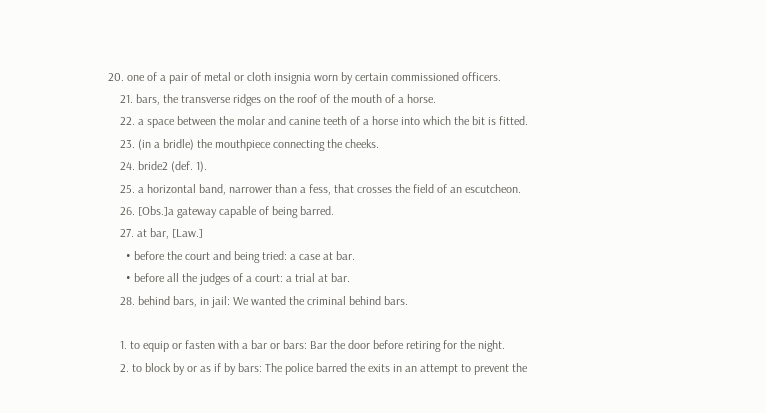20. one of a pair of metal or cloth insignia worn by certain commissioned officers.
    21. bars, the transverse ridges on the roof of the mouth of a horse.
    22. a space between the molar and canine teeth of a horse into which the bit is fitted.
    23. (in a bridle) the mouthpiece connecting the cheeks.
    24. bride2 (def. 1).
    25. a horizontal band, narrower than a fess, that crosses the field of an escutcheon.
    26. [Obs.]a gateway capable of being barred.
    27. at bar, [Law.]
      • before the court and being tried: a case at bar.
      • before all the judges of a court: a trial at bar.
    28. behind bars, in jail: We wanted the criminal behind bars.

    1. to equip or fasten with a bar or bars: Bar the door before retiring for the night.
    2. to block by or as if by bars: The police barred the exits in an attempt to prevent the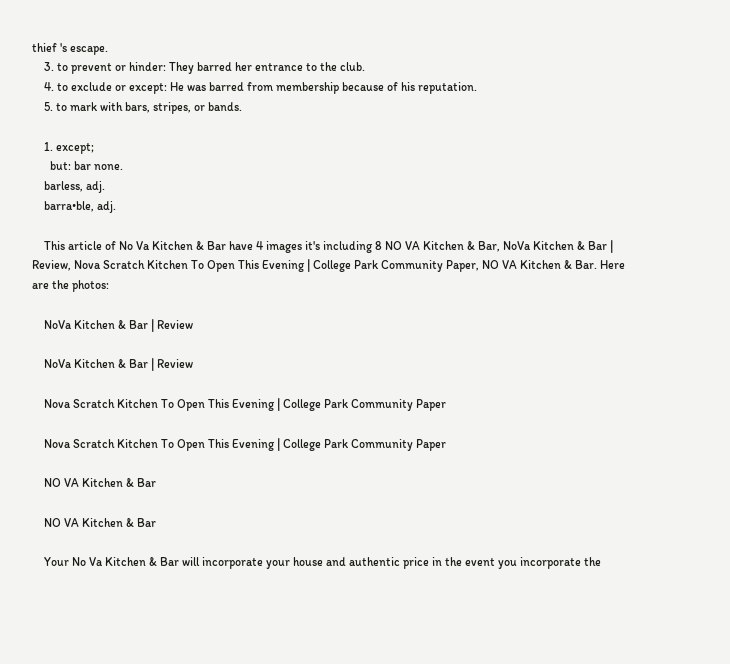thief 's escape.
    3. to prevent or hinder: They barred her entrance to the club.
    4. to exclude or except: He was barred from membership because of his reputation.
    5. to mark with bars, stripes, or bands.

    1. except;
      but: bar none.
    barless, adj.
    barra•ble, adj.

    This article of No Va Kitchen & Bar have 4 images it's including 8 NO VA Kitchen & Bar, NoVa Kitchen & Bar | Review, Nova Scratch Kitchen To Open This Evening | College Park Community Paper, NO VA Kitchen & Bar. Here are the photos:

    NoVa Kitchen & Bar | Review

    NoVa Kitchen & Bar | Review

    Nova Scratch Kitchen To Open This Evening | College Park Community Paper

    Nova Scratch Kitchen To Open This Evening | College Park Community Paper

    NO VA Kitchen & Bar

    NO VA Kitchen & Bar

    Your No Va Kitchen & Bar will incorporate your house and authentic price in the event you incorporate the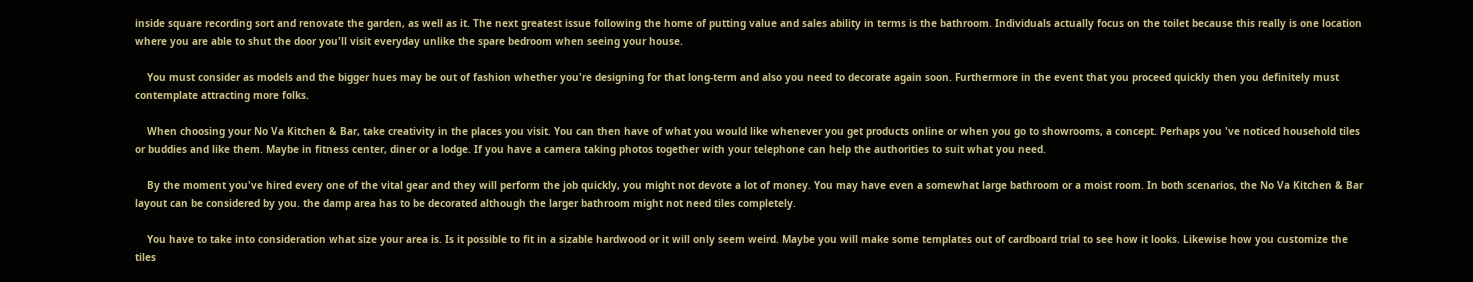inside square recording sort and renovate the garden, as well as it. The next greatest issue following the home of putting value and sales ability in terms is the bathroom. Individuals actually focus on the toilet because this really is one location where you are able to shut the door you'll visit everyday unlike the spare bedroom when seeing your house.

    You must consider as models and the bigger hues may be out of fashion whether you're designing for that long-term and also you need to decorate again soon. Furthermore in the event that you proceed quickly then you definitely must contemplate attracting more folks.

    When choosing your No Va Kitchen & Bar, take creativity in the places you visit. You can then have of what you would like whenever you get products online or when you go to showrooms, a concept. Perhaps you 've noticed household tiles or buddies and like them. Maybe in fitness center, diner or a lodge. If you have a camera taking photos together with your telephone can help the authorities to suit what you need.

    By the moment you've hired every one of the vital gear and they will perform the job quickly, you might not devote a lot of money. You may have even a somewhat large bathroom or a moist room. In both scenarios, the No Va Kitchen & Bar layout can be considered by you. the damp area has to be decorated although the larger bathroom might not need tiles completely.

    You have to take into consideration what size your area is. Is it possible to fit in a sizable hardwood or it will only seem weird. Maybe you will make some templates out of cardboard trial to see how it looks. Likewise how you customize the tiles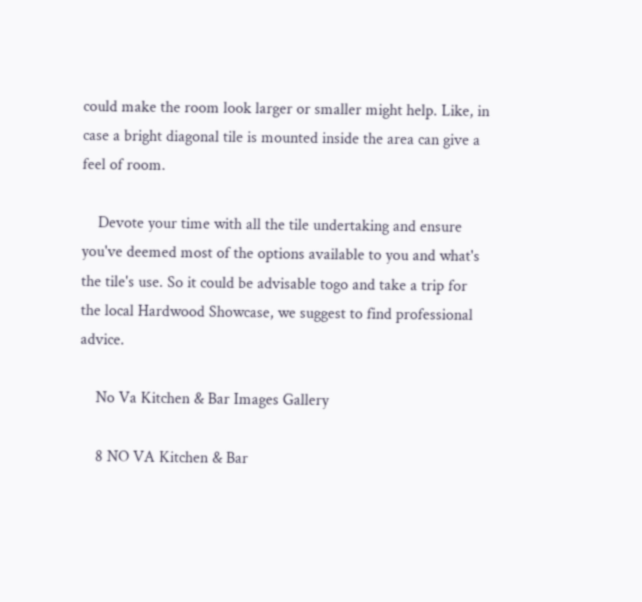could make the room look larger or smaller might help. Like, in case a bright diagonal tile is mounted inside the area can give a feel of room.

    Devote your time with all the tile undertaking and ensure you've deemed most of the options available to you and what's the tile's use. So it could be advisable togo and take a trip for the local Hardwood Showcase, we suggest to find professional advice.

    No Va Kitchen & Bar Images Gallery

    8 NO VA Kitchen & Bar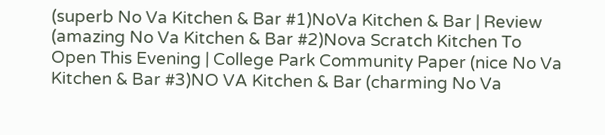(superb No Va Kitchen & Bar #1)NoVa Kitchen & Bar | Review (amazing No Va Kitchen & Bar #2)Nova Scratch Kitchen To Open This Evening | College Park Community Paper (nice No Va Kitchen & Bar #3)NO VA Kitchen & Bar (charming No Va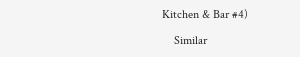Kitchen & Bar #4)

    Similar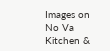Images on No Va Kitchen &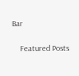Bar

    Featured Posts